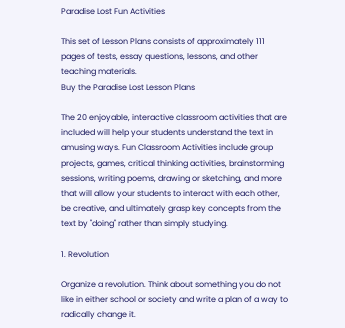Paradise Lost Fun Activities

This set of Lesson Plans consists of approximately 111 pages of tests, essay questions, lessons, and other teaching materials.
Buy the Paradise Lost Lesson Plans

The 20 enjoyable, interactive classroom activities that are included will help your students understand the text in amusing ways. Fun Classroom Activities include group projects, games, critical thinking activities, brainstorming sessions, writing poems, drawing or sketching, and more that will allow your students to interact with each other, be creative, and ultimately grasp key concepts from the text by "doing" rather than simply studying.

1. Revolution

Organize a revolution. Think about something you do not like in either school or society and write a plan of a way to radically change it.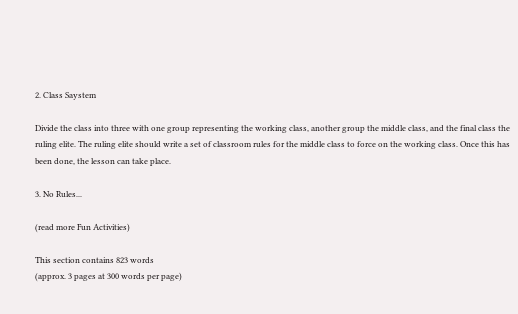2. Class Saystem

Divide the class into three with one group representing the working class, another group the middle class, and the final class the ruling elite. The ruling elite should write a set of classroom rules for the middle class to force on the working class. Once this has been done, the lesson can take place.

3. No Rules...

(read more Fun Activities)

This section contains 823 words
(approx. 3 pages at 300 words per page)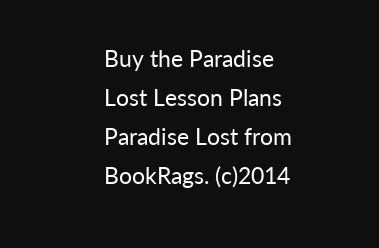Buy the Paradise Lost Lesson Plans
Paradise Lost from BookRags. (c)2014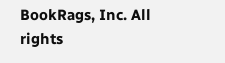BookRags, Inc. All rights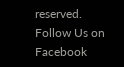reserved.
Follow Us on Facebook